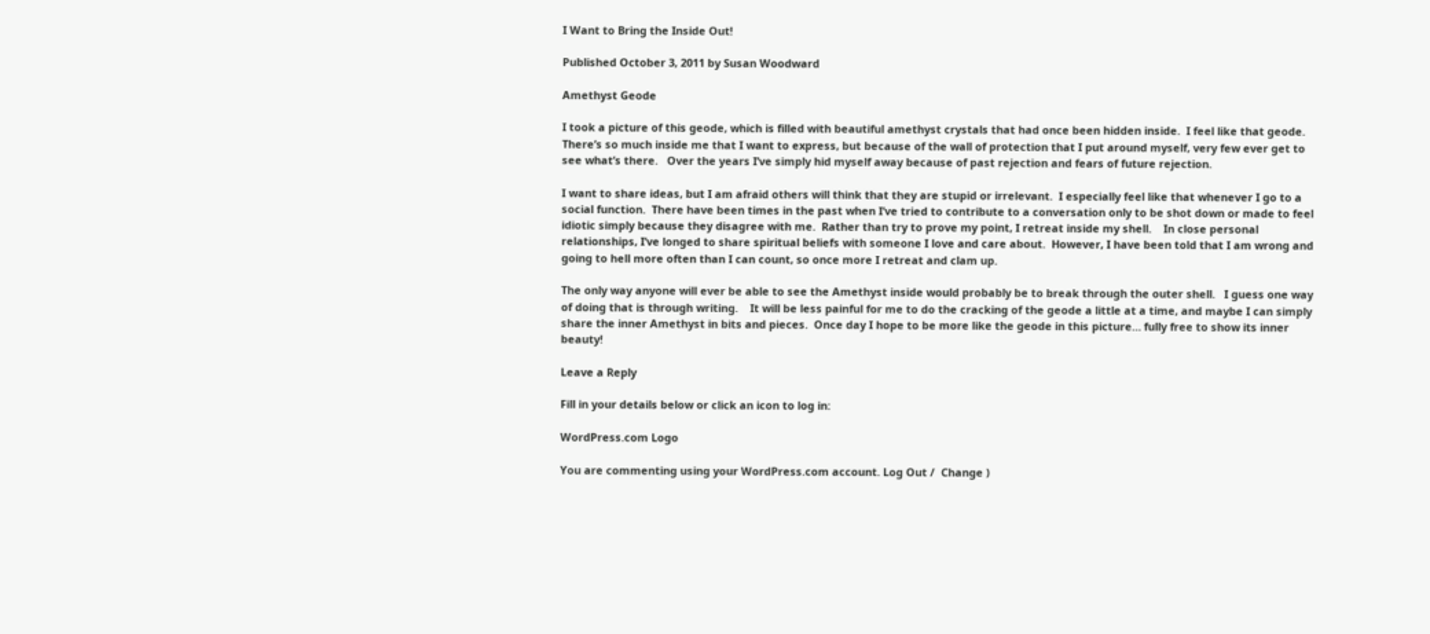I Want to Bring the Inside Out!

Published October 3, 2011 by Susan Woodward

Amethyst Geode

I took a picture of this geode, which is filled with beautiful amethyst crystals that had once been hidden inside.  I feel like that geode.  There’s so much inside me that I want to express, but because of the wall of protection that I put around myself, very few ever get to see what’s there.   Over the years I’ve simply hid myself away because of past rejection and fears of future rejection.

I want to share ideas, but I am afraid others will think that they are stupid or irrelevant.  I especially feel like that whenever I go to a social function.  There have been times in the past when I’ve tried to contribute to a conversation only to be shot down or made to feel idiotic simply because they disagree with me.  Rather than try to prove my point, I retreat inside my shell.    In close personal relationships, I’ve longed to share spiritual beliefs with someone I love and care about.  However, I have been told that I am wrong and going to hell more often than I can count, so once more I retreat and clam up.

The only way anyone will ever be able to see the Amethyst inside would probably be to break through the outer shell.   I guess one way of doing that is through writing.    It will be less painful for me to do the cracking of the geode a little at a time, and maybe I can simply share the inner Amethyst in bits and pieces.  Once day I hope to be more like the geode in this picture… fully free to show its inner beauty!

Leave a Reply

Fill in your details below or click an icon to log in:

WordPress.com Logo

You are commenting using your WordPress.com account. Log Out /  Change )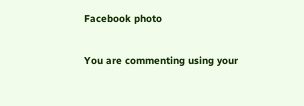Facebook photo

You are commenting using your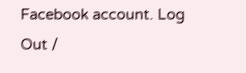Facebook account. Log Out /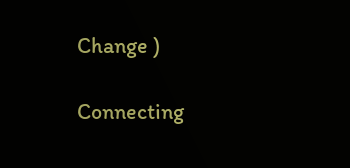Change )

Connecting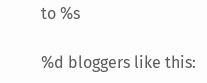to %s

%d bloggers like this: